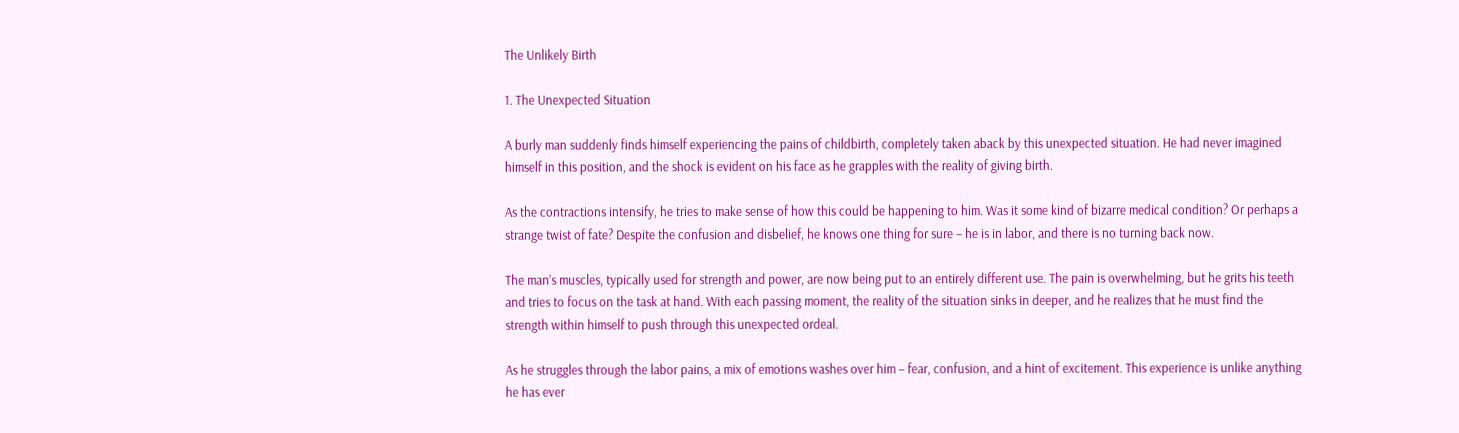The Unlikely Birth

1. The Unexpected Situation

A burly man suddenly finds himself experiencing the pains of childbirth, completely taken aback by this unexpected situation. He had never imagined himself in this position, and the shock is evident on his face as he grapples with the reality of giving birth.

As the contractions intensify, he tries to make sense of how this could be happening to him. Was it some kind of bizarre medical condition? Or perhaps a strange twist of fate? Despite the confusion and disbelief, he knows one thing for sure – he is in labor, and there is no turning back now.

The man’s muscles, typically used for strength and power, are now being put to an entirely different use. The pain is overwhelming, but he grits his teeth and tries to focus on the task at hand. With each passing moment, the reality of the situation sinks in deeper, and he realizes that he must find the strength within himself to push through this unexpected ordeal.

As he struggles through the labor pains, a mix of emotions washes over him – fear, confusion, and a hint of excitement. This experience is unlike anything he has ever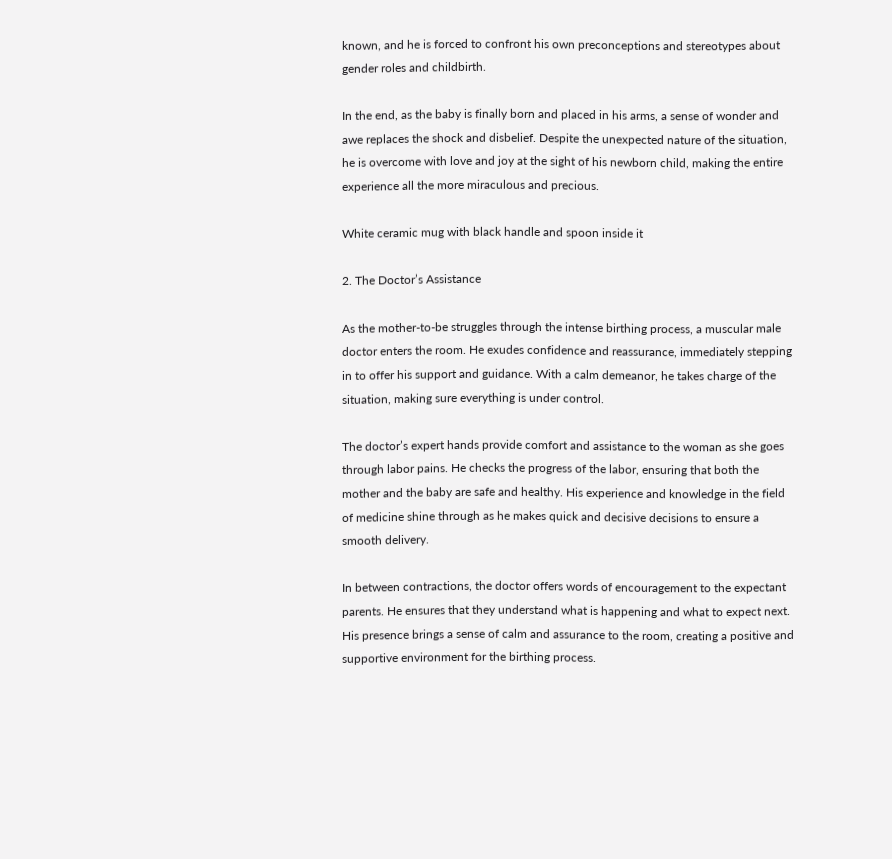known, and he is forced to confront his own preconceptions and stereotypes about gender roles and childbirth.

In the end, as the baby is finally born and placed in his arms, a sense of wonder and awe replaces the shock and disbelief. Despite the unexpected nature of the situation, he is overcome with love and joy at the sight of his newborn child, making the entire experience all the more miraculous and precious.

White ceramic mug with black handle and spoon inside it

2. The Doctor’s Assistance

As the mother-to-be struggles through the intense birthing process, a muscular male doctor enters the room. He exudes confidence and reassurance, immediately stepping in to offer his support and guidance. With a calm demeanor, he takes charge of the situation, making sure everything is under control.

The doctor’s expert hands provide comfort and assistance to the woman as she goes through labor pains. He checks the progress of the labor, ensuring that both the mother and the baby are safe and healthy. His experience and knowledge in the field of medicine shine through as he makes quick and decisive decisions to ensure a smooth delivery.

In between contractions, the doctor offers words of encouragement to the expectant parents. He ensures that they understand what is happening and what to expect next. His presence brings a sense of calm and assurance to the room, creating a positive and supportive environment for the birthing process.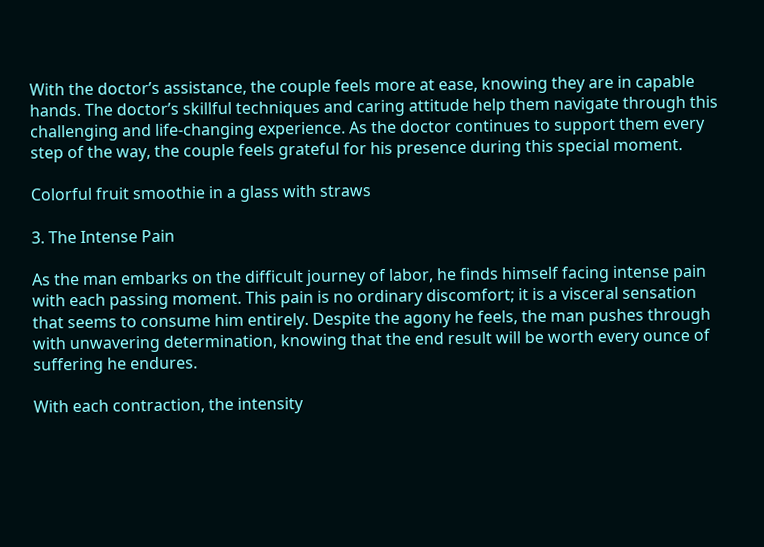With the doctor’s assistance, the couple feels more at ease, knowing they are in capable hands. The doctor’s skillful techniques and caring attitude help them navigate through this challenging and life-changing experience. As the doctor continues to support them every step of the way, the couple feels grateful for his presence during this special moment.

Colorful fruit smoothie in a glass with straws

3. The Intense Pain

As the man embarks on the difficult journey of labor, he finds himself facing intense pain with each passing moment. This pain is no ordinary discomfort; it is a visceral sensation that seems to consume him entirely. Despite the agony he feels, the man pushes through with unwavering determination, knowing that the end result will be worth every ounce of suffering he endures.

With each contraction, the intensity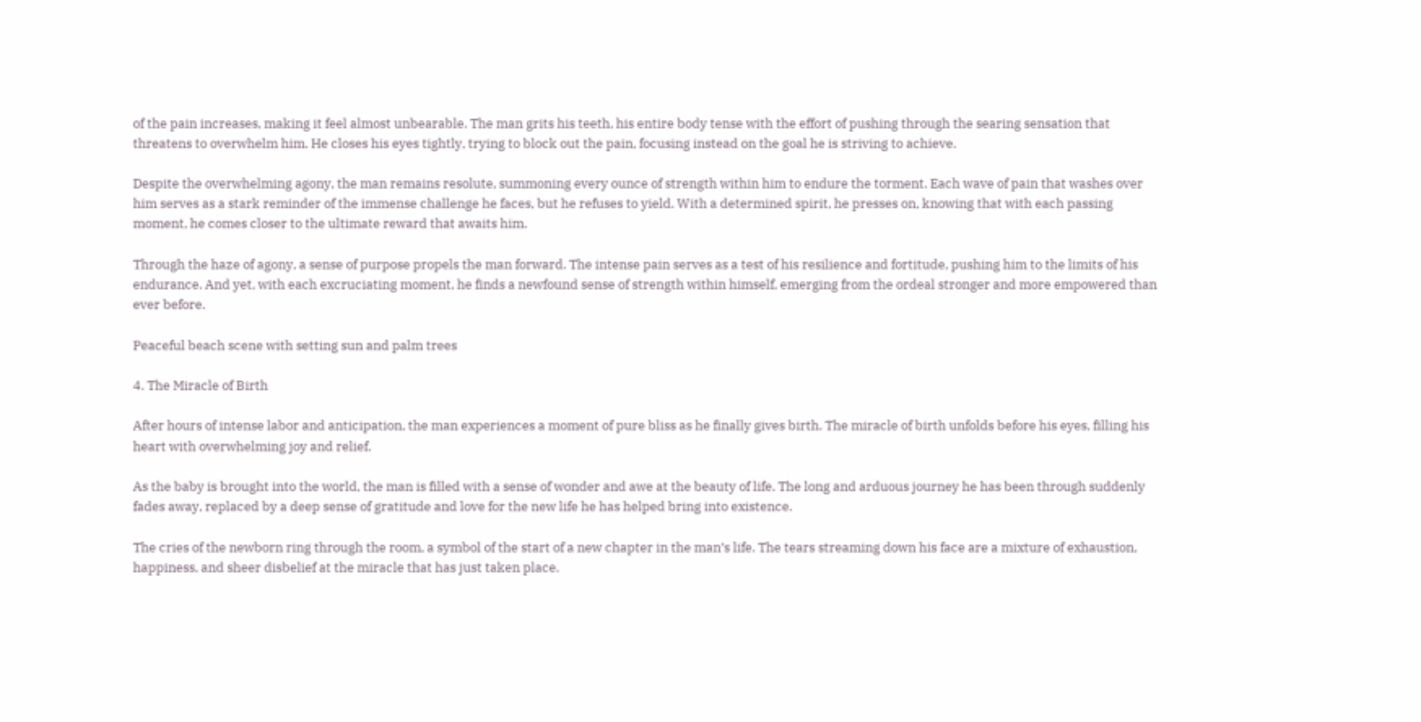of the pain increases, making it feel almost unbearable. The man grits his teeth, his entire body tense with the effort of pushing through the searing sensation that threatens to overwhelm him. He closes his eyes tightly, trying to block out the pain, focusing instead on the goal he is striving to achieve.

Despite the overwhelming agony, the man remains resolute, summoning every ounce of strength within him to endure the torment. Each wave of pain that washes over him serves as a stark reminder of the immense challenge he faces, but he refuses to yield. With a determined spirit, he presses on, knowing that with each passing moment, he comes closer to the ultimate reward that awaits him.

Through the haze of agony, a sense of purpose propels the man forward. The intense pain serves as a test of his resilience and fortitude, pushing him to the limits of his endurance. And yet, with each excruciating moment, he finds a newfound sense of strength within himself, emerging from the ordeal stronger and more empowered than ever before.

Peaceful beach scene with setting sun and palm trees

4. The Miracle of Birth

After hours of intense labor and anticipation, the man experiences a moment of pure bliss as he finally gives birth. The miracle of birth unfolds before his eyes, filling his heart with overwhelming joy and relief.

As the baby is brought into the world, the man is filled with a sense of wonder and awe at the beauty of life. The long and arduous journey he has been through suddenly fades away, replaced by a deep sense of gratitude and love for the new life he has helped bring into existence.

The cries of the newborn ring through the room, a symbol of the start of a new chapter in the man’s life. The tears streaming down his face are a mixture of exhaustion, happiness, and sheer disbelief at the miracle that has just taken place.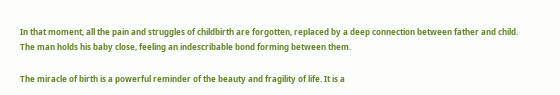In that moment, all the pain and struggles of childbirth are forgotten, replaced by a deep connection between father and child. The man holds his baby close, feeling an indescribable bond forming between them.

The miracle of birth is a powerful reminder of the beauty and fragility of life. It is a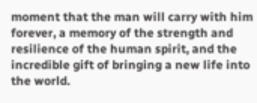moment that the man will carry with him forever, a memory of the strength and resilience of the human spirit, and the incredible gift of bringing a new life into the world.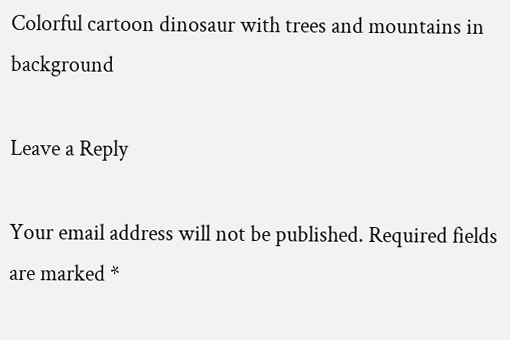Colorful cartoon dinosaur with trees and mountains in background

Leave a Reply

Your email address will not be published. Required fields are marked *